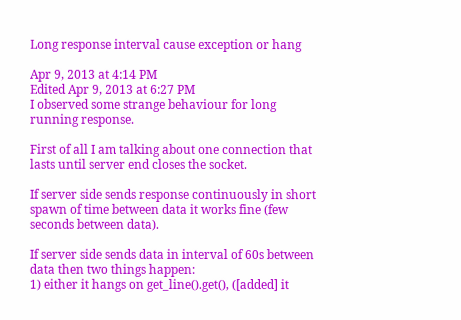Long response interval cause exception or hang

Apr 9, 2013 at 4:14 PM
Edited Apr 9, 2013 at 6:27 PM
I observed some strange behaviour for long running response.

First of all I am talking about one connection that lasts until server end closes the socket.

If server side sends response continuously in short spawn of time between data it works fine (few seconds between data).

If server side sends data in interval of 60s between data then two things happen:
1) either it hangs on get_line().get(), ([added] it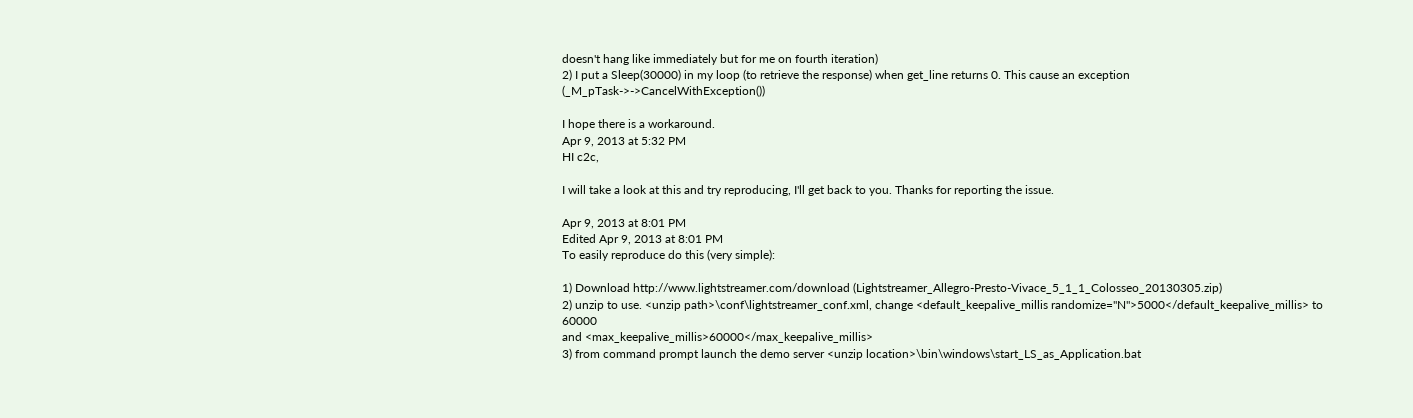doesn't hang like immediately but for me on fourth iteration)
2) I put a Sleep(30000) in my loop (to retrieve the response) when get_line returns 0. This cause an exception (_M_pTask->->CancelWithException())

I hope there is a workaround.
Apr 9, 2013 at 5:32 PM
HI c2c,

I will take a look at this and try reproducing, I'll get back to you. Thanks for reporting the issue.

Apr 9, 2013 at 8:01 PM
Edited Apr 9, 2013 at 8:01 PM
To easily reproduce do this (very simple):

1) Download http://www.lightstreamer.com/download (Lightstreamer_Allegro-Presto-Vivace_5_1_1_Colosseo_20130305.zip)
2) unzip to use. <unzip path>\conf\lightstreamer_conf.xml, change <default_keepalive_millis randomize="N">5000</default_keepalive_millis> to 60000
and <max_keepalive_millis>60000</max_keepalive_millis>
3) from command prompt launch the demo server <unzip location>\bin\windows\start_LS_as_Application.bat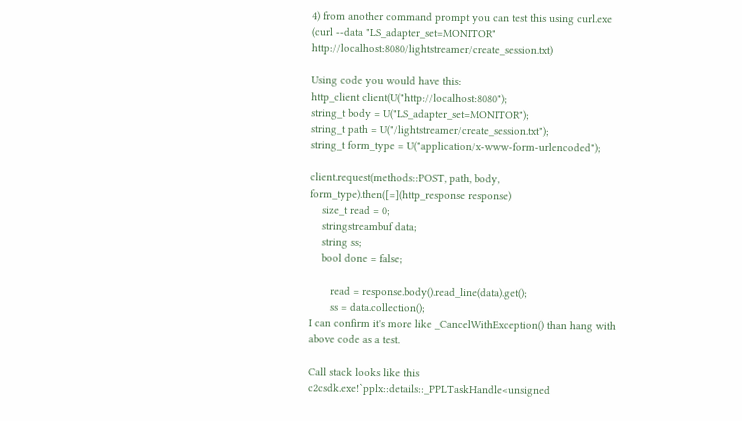4) from another command prompt you can test this using curl.exe (curl --data "LS_adapter_set=MONITOR" http://localhost:8080/lightstreamer/create_session.txt)

Using code you would have this:
http_client client(U("http://localhost:8080");
string_t body = U("LS_adapter_set=MONITOR");
string_t path = U("/lightstreamer/create_session.txt");
string_t form_type = U("application/x-www-form-urlencoded");

client.request(methods::POST, path, body, form_type).then([=](http_response response)
    size_t read = 0;
    stringstreambuf data;
    string ss;
    bool done = false;

       read = response.body().read_line(data).get();
       ss = data.collection();
I can confirm it's more like _CancelWithException() than hang with above code as a test.

Call stack looks like this
c2csdk.exe!`pplx::details::_PPLTaskHandle<unsigned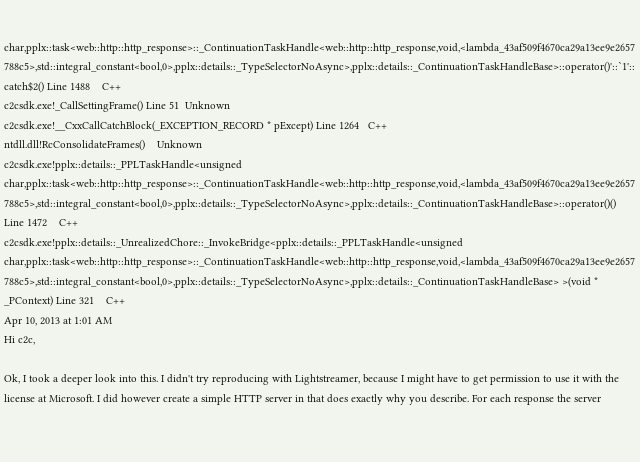char,pplx::task<web::http::http_response>::_ContinuationTaskHandle<web::http::http_response,void,<lambda_43af509f4670ca29a13ee9e2657788c5>,std::integral_constant<bool,0>,pplx::details::_TypeSelectorNoAsync>,pplx::details::_ContinuationTaskHandleBase>::operator()'::`1'::catch$2() Line 1488    C++
c2csdk.exe!_CallSettingFrame() Line 51  Unknown
c2csdk.exe!__CxxCallCatchBlock(_EXCEPTION_RECORD * pExcept) Line 1264   C++
ntdll.dll!RcConsolidateFrames()    Unknown
c2csdk.exe!pplx::details::_PPLTaskHandle<unsigned char,pplx::task<web::http::http_response>::_ContinuationTaskHandle<web::http::http_response,void,<lambda_43af509f4670ca29a13ee9e2657788c5>,std::integral_constant<bool,0>,pplx::details::_TypeSelectorNoAsync>,pplx::details::_ContinuationTaskHandleBase>::operator()() Line 1472    C++
c2csdk.exe!pplx::details::_UnrealizedChore::_InvokeBridge<pplx::details::_PPLTaskHandle<unsigned char,pplx::task<web::http::http_response>::_ContinuationTaskHandle<web::http::http_response,void,<lambda_43af509f4670ca29a13ee9e2657788c5>,std::integral_constant<bool,0>,pplx::details::_TypeSelectorNoAsync>,pplx::details::_ContinuationTaskHandleBase> >(void * _PContext) Line 321    C++
Apr 10, 2013 at 1:01 AM
Hi c2c,

Ok, I took a deeper look into this. I didn't try reproducing with Lightstreamer, because I might have to get permission to use it with the license at Microsoft. I did however create a simple HTTP server in that does exactly why you describe. For each response the server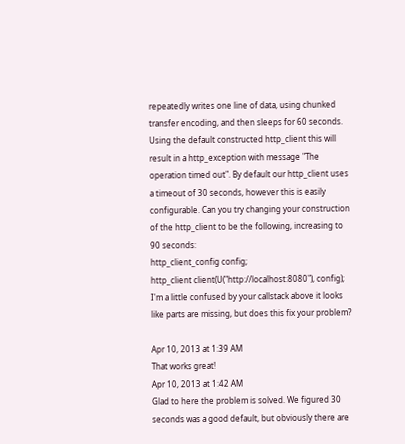repeatedly writes one line of data, using chunked transfer encoding, and then sleeps for 60 seconds. Using the default constructed http_client this will result in a http_exception with message "The operation timed out". By default our http_client uses a timeout of 30 seconds, however this is easily configurable. Can you try changing your construction of the http_client to be the following, increasing to 90 seconds:
http_client_config config;
http_client client(U("http://localhost:8080"), config);
I'm a little confused by your callstack above it looks like parts are missing, but does this fix your problem?

Apr 10, 2013 at 1:39 AM
That works great!
Apr 10, 2013 at 1:42 AM
Glad to here the problem is solved. We figured 30 seconds was a good default, but obviously there are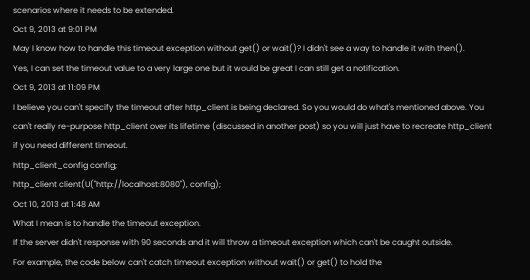scenarios where it needs to be extended.
Oct 9, 2013 at 9:01 PM
May I know how to handle this timeout exception without get() or wait()? I didn't see a way to handle it with then().
Yes, I can set the timeout value to a very large one but it would be great I can still get a notification.
Oct 9, 2013 at 11:09 PM
I believe you can't specify the timeout after http_client is being declared. So you would do what's mentioned above. You can't really re-purpose http_client over its lifetime (discussed in another post) so you will just have to recreate http_client if you need different timeout.
http_client_config config;
http_client client(U("http://localhost:8080"), config);
Oct 10, 2013 at 1:48 AM
What I mean is to handle the timeout exception.
If the server didn't response with 90 seconds and it will throw a timeout exception which can't be caught outside.
For example, the code below can't catch timeout exception without wait() or get() to hold the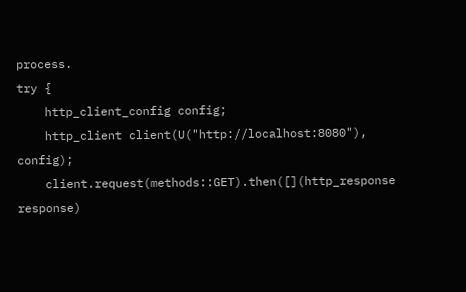process.
try {
    http_client_config config;
    http_client client(U("http://localhost:8080"), config);
    client.request(methods::GET).then([](http_response response)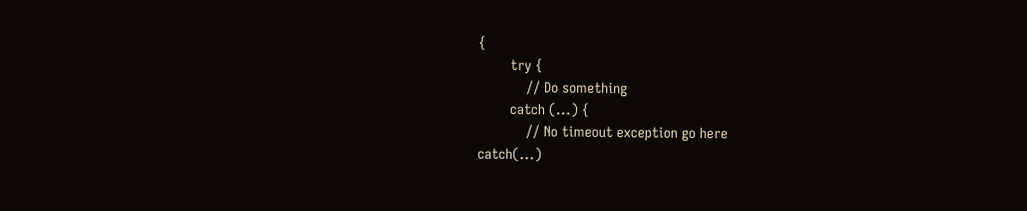{
        try {
            // Do something
        catch (...) {
            // No timeout exception go here
catch(...)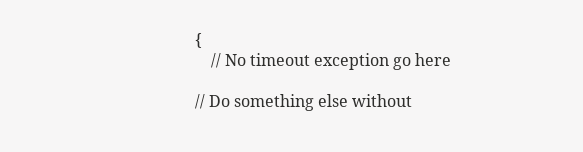{
    // No timeout exception go here

// Do something else without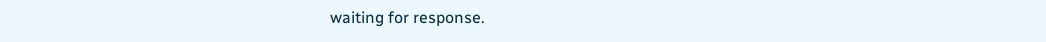waiting for response.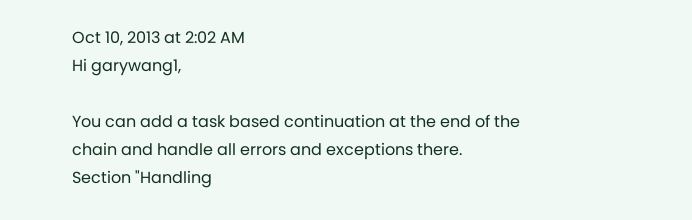Oct 10, 2013 at 2:02 AM
Hi garywang1,

You can add a task based continuation at the end of the chain and handle all errors and exceptions there.
Section "Handling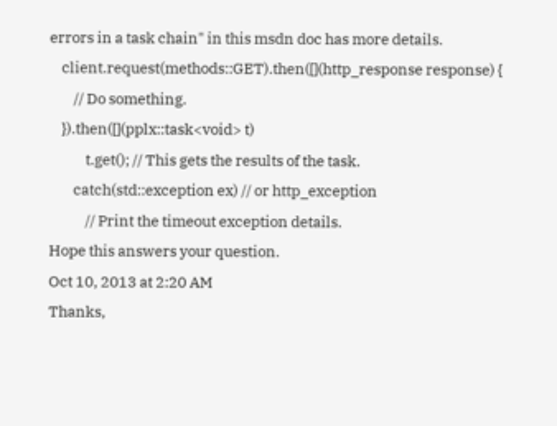errors in a task chain" in this msdn doc has more details.
    client.request(methods::GET).then([](http_response response) {
        // Do something.
    }).then([](pplx::task<void> t)
            t.get(); // This gets the results of the task.
        catch(std::exception ex) // or http_exception
            // Print the timeout exception details.
Hope this answers your question.
Oct 10, 2013 at 2:20 AM
Thanks,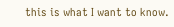this is what I want to know.